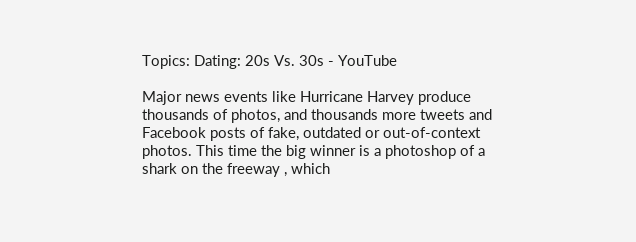Topics: Dating: 20s Vs. 30s - YouTube

Major news events like Hurricane Harvey produce thousands of photos, and thousands more tweets and Facebook posts of fake, outdated or out-of-context photos. This time the big winner is a photoshop of a shark on the freeway , which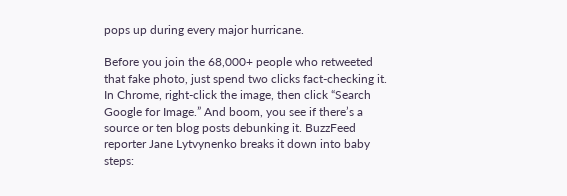pops up during every major hurricane.

Before you join the 68,000+ people who retweeted that fake photo, just spend two clicks fact-checking it. In Chrome, right-click the image, then click “Search Google for Image.” And boom, you see if there’s a source or ten blog posts debunking it. BuzzFeed reporter Jane Lytvynenko breaks it down into baby steps: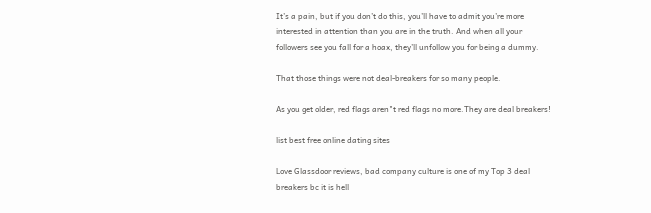It’s a pain, but if you don’t do this, you’ll have to admit you’re more interested in attention than you are in the truth. And when all your followers see you fall for a hoax, they’ll unfollow you for being a dummy.

That those things were not deal-breakers for so many people.

As you get older, red flags aren"t red flags no more.They are deal breakers!

list best free online dating sites

Love Glassdoor reviews, bad company culture is one of my Top 3 deal breakers bc it is hell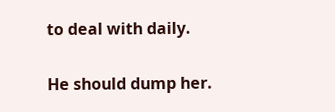to deal with daily.

He should dump her.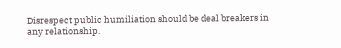Disrespect public humiliation should be deal breakers in any relationship.